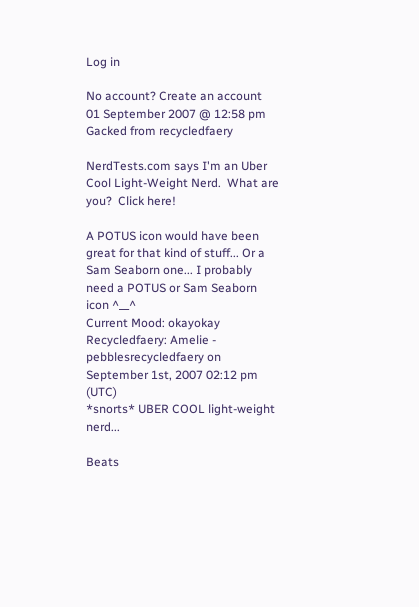Log in

No account? Create an account
01 September 2007 @ 12:58 pm
Gacked from recycledfaery

NerdTests.com says I'm an Uber Cool Light-Weight Nerd.  What are you?  Click here!

A POTUS icon would have been great for that kind of stuff... Or a Sam Seaborn one... I probably need a POTUS or Sam Seaborn icon ^__^
Current Mood: okayokay
Recycledfaery: Amelie - pebblesrecycledfaery on September 1st, 2007 02:12 pm (UTC)
*snorts* UBER COOL light-weight nerd...

Beats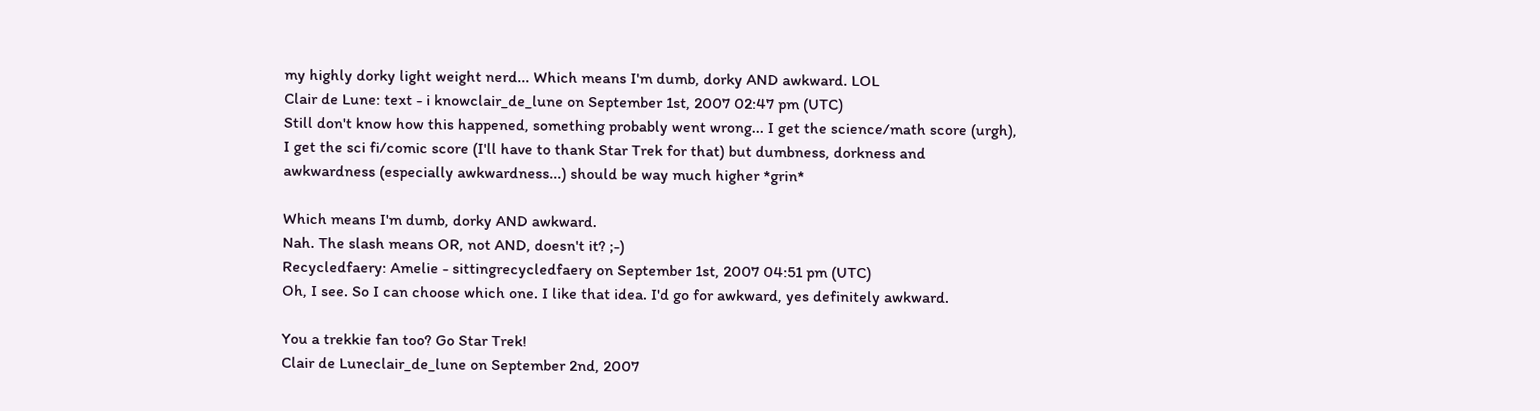my highly dorky light weight nerd... Which means I'm dumb, dorky AND awkward. LOL
Clair de Lune: text - i knowclair_de_lune on September 1st, 2007 02:47 pm (UTC)
Still don't know how this happened, something probably went wrong... I get the science/math score (urgh), I get the sci fi/comic score (I'll have to thank Star Trek for that) but dumbness, dorkness and awkwardness (especially awkwardness...) should be way much higher *grin*

Which means I'm dumb, dorky AND awkward.
Nah. The slash means OR, not AND, doesn't it? ;-)
Recycledfaery: Amelie - sittingrecycledfaery on September 1st, 2007 04:51 pm (UTC)
Oh, I see. So I can choose which one. I like that idea. I'd go for awkward, yes definitely awkward.

You a trekkie fan too? Go Star Trek!
Clair de Luneclair_de_lune on September 2nd, 2007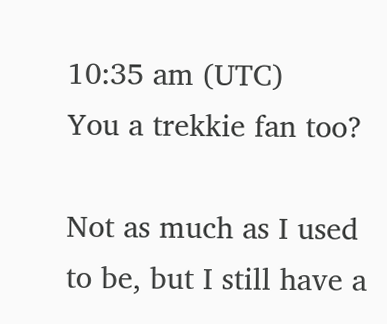10:35 am (UTC)
You a trekkie fan too?

Not as much as I used to be, but I still have a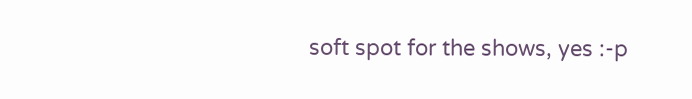soft spot for the shows, yes :-p